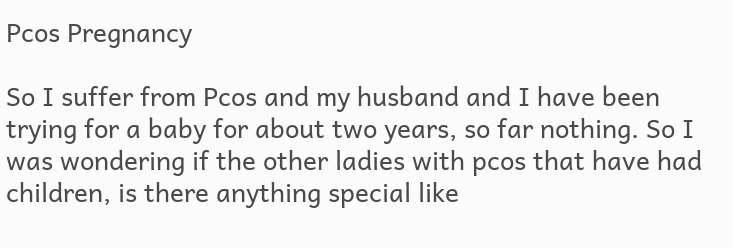Pcos Pregnancy

So I suffer from Pcos and my husband and I have been trying for a baby for about two years, so far nothing. So I was wondering if the other ladies with pcos that have had children, is there anything special like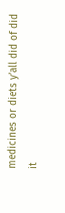medicines or diets y’all did of did it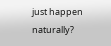just happen naturally?